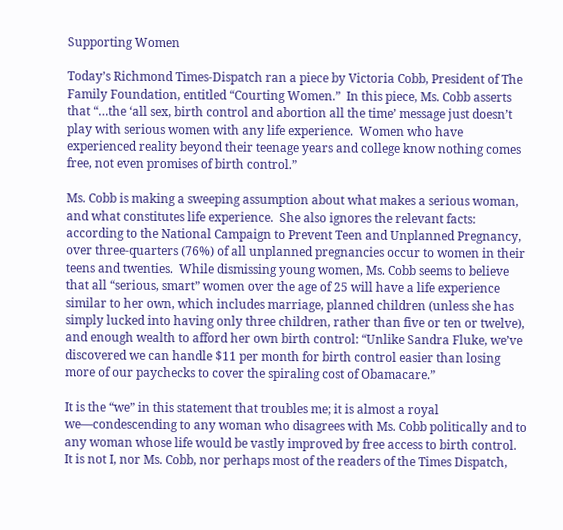Supporting Women

Today’s Richmond Times-Dispatch ran a piece by Victoria Cobb, President of The Family Foundation, entitled “Courting Women.”  In this piece, Ms. Cobb asserts that “…the ‘all sex, birth control and abortion all the time’ message just doesn’t play with serious women with any life experience.  Women who have experienced reality beyond their teenage years and college know nothing comes free, not even promises of birth control.”

Ms. Cobb is making a sweeping assumption about what makes a serious woman, and what constitutes life experience.  She also ignores the relevant facts:  according to the National Campaign to Prevent Teen and Unplanned Pregnancy, over three-quarters (76%) of all unplanned pregnancies occur to women in their teens and twenties.  While dismissing young women, Ms. Cobb seems to believe that all “serious, smart” women over the age of 25 will have a life experience similar to her own, which includes marriage, planned children (unless she has simply lucked into having only three children, rather than five or ten or twelve), and enough wealth to afford her own birth control: “Unlike Sandra Fluke, we’ve discovered we can handle $11 per month for birth control easier than losing more of our paychecks to cover the spiraling cost of Obamacare.”

It is the “we” in this statement that troubles me; it is almost a royal we—condescending to any woman who disagrees with Ms. Cobb politically and to any woman whose life would be vastly improved by free access to birth control.  It is not I, nor Ms. Cobb, nor perhaps most of the readers of the Times Dispatch,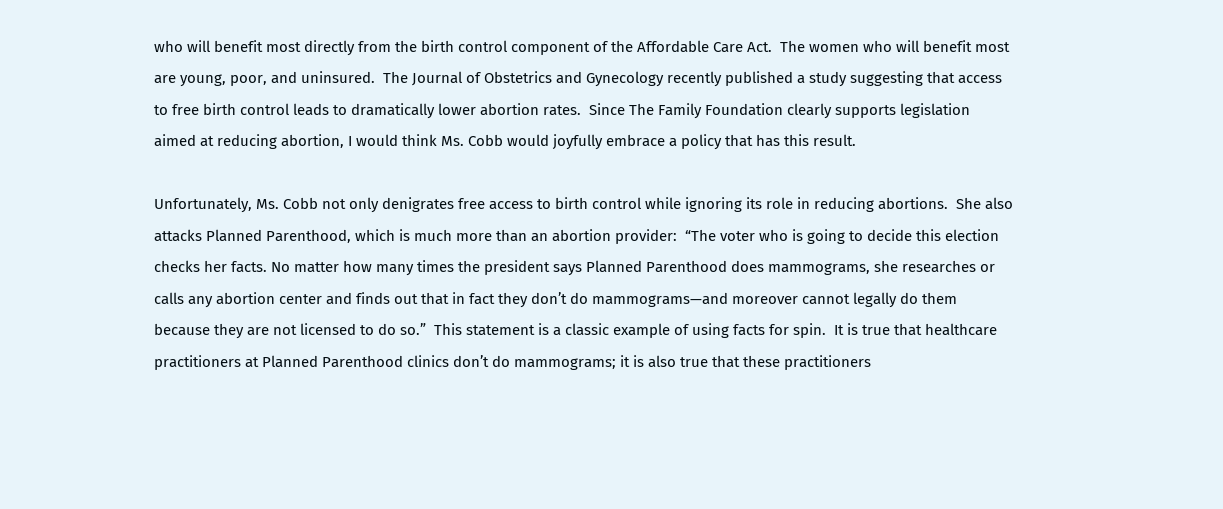who will benefit most directly from the birth control component of the Affordable Care Act.  The women who will benefit most are young, poor, and uninsured.  The Journal of Obstetrics and Gynecology recently published a study suggesting that access to free birth control leads to dramatically lower abortion rates.  Since The Family Foundation clearly supports legislation aimed at reducing abortion, I would think Ms. Cobb would joyfully embrace a policy that has this result.

Unfortunately, Ms. Cobb not only denigrates free access to birth control while ignoring its role in reducing abortions.  She also attacks Planned Parenthood, which is much more than an abortion provider:  “The voter who is going to decide this election checks her facts. No matter how many times the president says Planned Parenthood does mammograms, she researches or calls any abortion center and finds out that in fact they don’t do mammograms—and moreover cannot legally do them because they are not licensed to do so.”  This statement is a classic example of using facts for spin.  It is true that healthcare practitioners at Planned Parenthood clinics don’t do mammograms; it is also true that these practitioners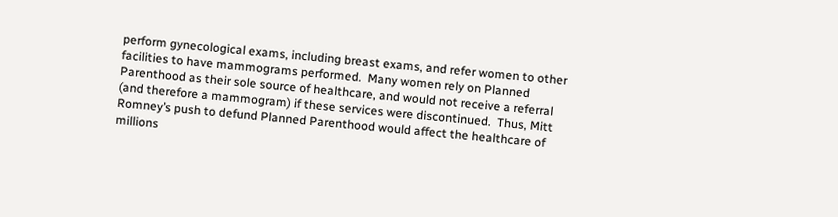perform gynecological exams, including breast exams, and refer women to other facilities to have mammograms performed.  Many women rely on Planned Parenthood as their sole source of healthcare, and would not receive a referral (and therefore a mammogram) if these services were discontinued.  Thus, Mitt Romney’s push to defund Planned Parenthood would affect the healthcare of millions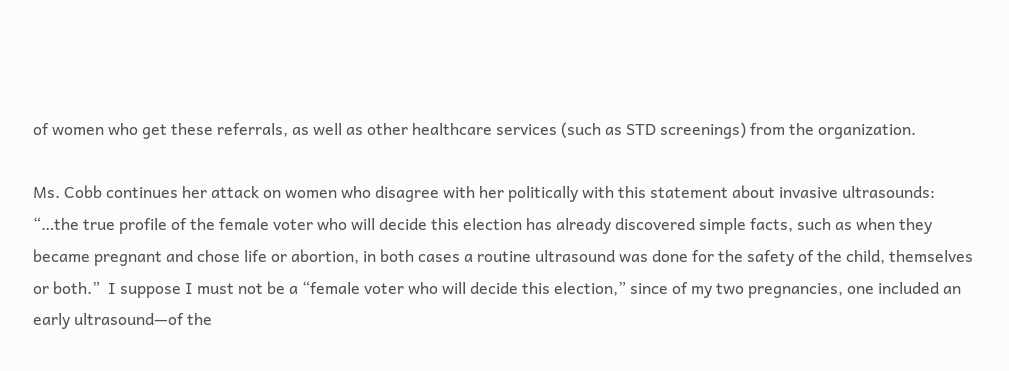of women who get these referrals, as well as other healthcare services (such as STD screenings) from the organization.

Ms. Cobb continues her attack on women who disagree with her politically with this statement about invasive ultrasounds:  “…the true profile of the female voter who will decide this election has already discovered simple facts, such as when they became pregnant and chose life or abortion, in both cases a routine ultrasound was done for the safety of the child, themselves or both.”  I suppose I must not be a “female voter who will decide this election,” since of my two pregnancies, one included an early ultrasound—of the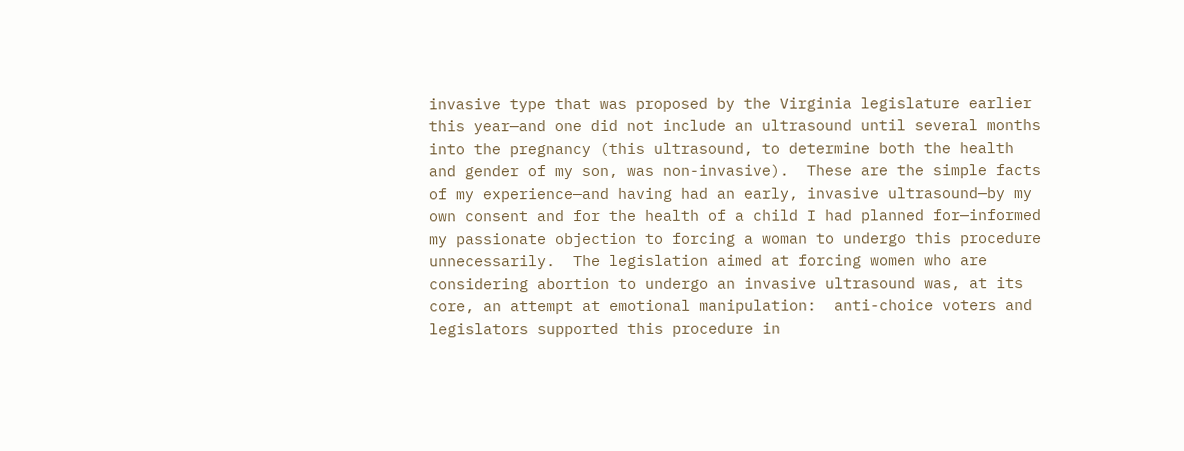invasive type that was proposed by the Virginia legislature earlier this year—and one did not include an ultrasound until several months into the pregnancy (this ultrasound, to determine both the health and gender of my son, was non-invasive).  These are the simple facts of my experience—and having had an early, invasive ultrasound—by my own consent and for the health of a child I had planned for—informed my passionate objection to forcing a woman to undergo this procedure unnecessarily.  The legislation aimed at forcing women who are considering abortion to undergo an invasive ultrasound was, at its core, an attempt at emotional manipulation:  anti-choice voters and legislators supported this procedure in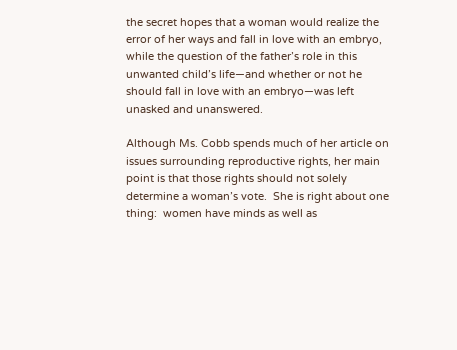the secret hopes that a woman would realize the error of her ways and fall in love with an embryo, while the question of the father’s role in this unwanted child’s life—and whether or not he should fall in love with an embryo—was left unasked and unanswered.

Although Ms. Cobb spends much of her article on issues surrounding reproductive rights, her main point is that those rights should not solely determine a woman’s vote.  She is right about one thing:  women have minds as well as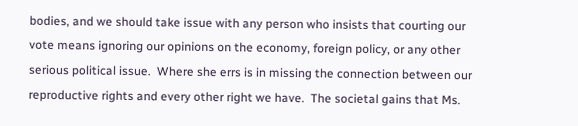bodies, and we should take issue with any person who insists that courting our vote means ignoring our opinions on the economy, foreign policy, or any other serious political issue.  Where she errs is in missing the connection between our reproductive rights and every other right we have.  The societal gains that Ms.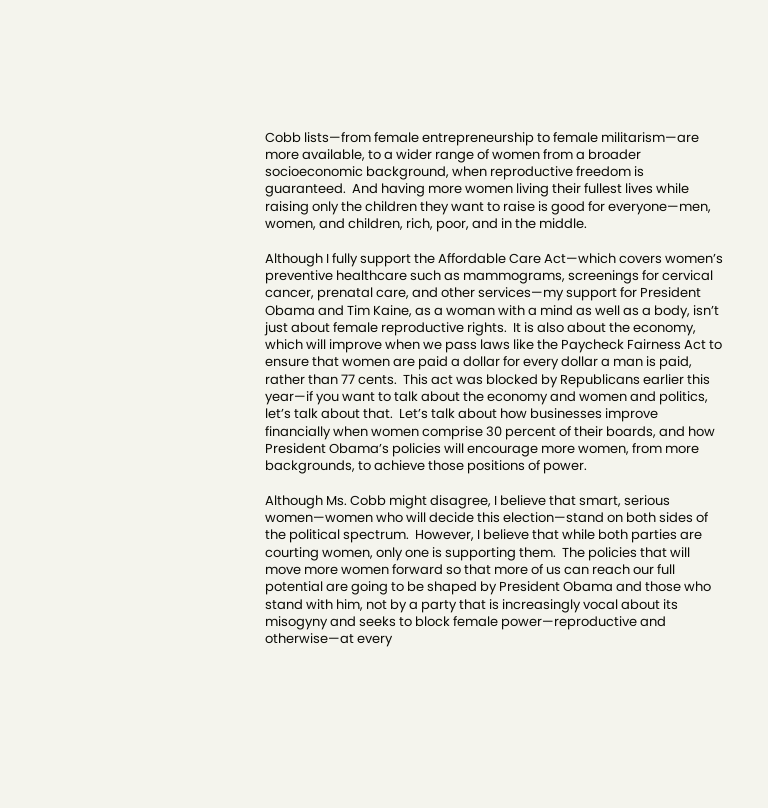Cobb lists—from female entrepreneurship to female militarism—are more available, to a wider range of women from a broader socioeconomic background, when reproductive freedom is guaranteed.  And having more women living their fullest lives while raising only the children they want to raise is good for everyone—men, women, and children, rich, poor, and in the middle.

Although I fully support the Affordable Care Act—which covers women’s preventive healthcare such as mammograms, screenings for cervical cancer, prenatal care, and other services—my support for President Obama and Tim Kaine, as a woman with a mind as well as a body, isn’t just about female reproductive rights.  It is also about the economy, which will improve when we pass laws like the Paycheck Fairness Act to ensure that women are paid a dollar for every dollar a man is paid, rather than 77 cents.  This act was blocked by Republicans earlier this year—if you want to talk about the economy and women and politics, let’s talk about that.  Let’s talk about how businesses improve financially when women comprise 30 percent of their boards, and how President Obama’s policies will encourage more women, from more backgrounds, to achieve those positions of power.

Although Ms. Cobb might disagree, I believe that smart, serious women—women who will decide this election—stand on both sides of the political spectrum.  However, I believe that while both parties are courting women, only one is supporting them.  The policies that will move more women forward so that more of us can reach our full potential are going to be shaped by President Obama and those who stand with him, not by a party that is increasingly vocal about its misogyny and seeks to block female power—reproductive and otherwise—at every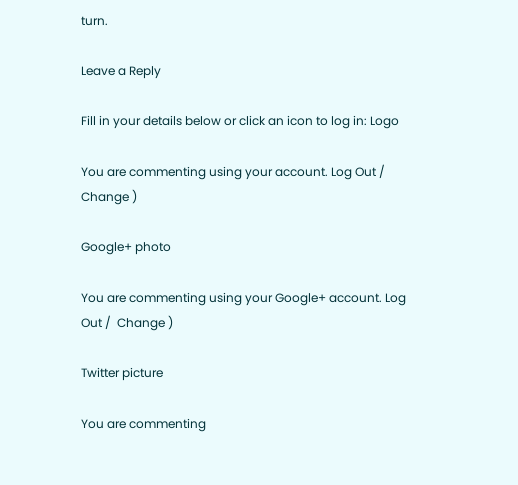turn.

Leave a Reply

Fill in your details below or click an icon to log in: Logo

You are commenting using your account. Log Out /  Change )

Google+ photo

You are commenting using your Google+ account. Log Out /  Change )

Twitter picture

You are commenting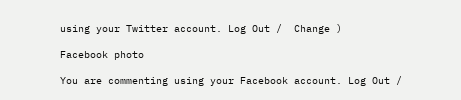using your Twitter account. Log Out /  Change )

Facebook photo

You are commenting using your Facebook account. Log Out /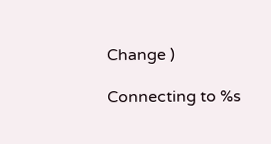Change )

Connecting to %s